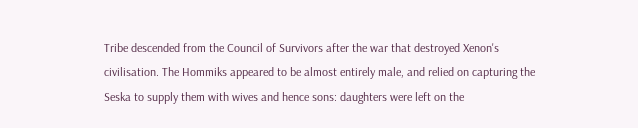Tribe descended from the Council of Survivors after the war that destroyed Xenon's civilisation. The Hommiks appeared to be almost entirely male, and relied on capturing the Seska to supply them with wives and hence sons: daughters were left on the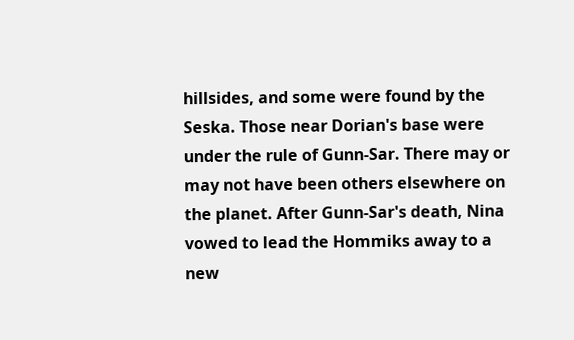hillsides, and some were found by the Seska. Those near Dorian's base were under the rule of Gunn-Sar. There may or may not have been others elsewhere on the planet. After Gunn-Sar's death, Nina vowed to lead the Hommiks away to a new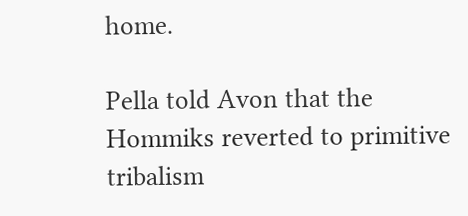home.

Pella told Avon that the Hommiks reverted to primitive tribalism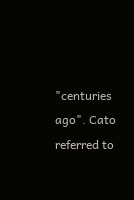"centuries ago". Cato referred to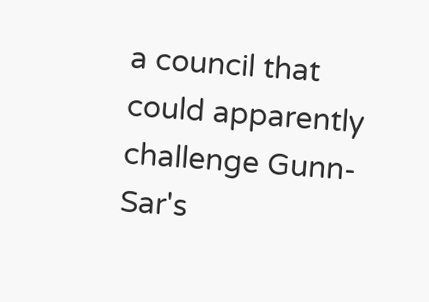a council that could apparently challenge Gunn-Sar's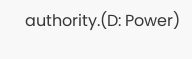authority.(D: Power)